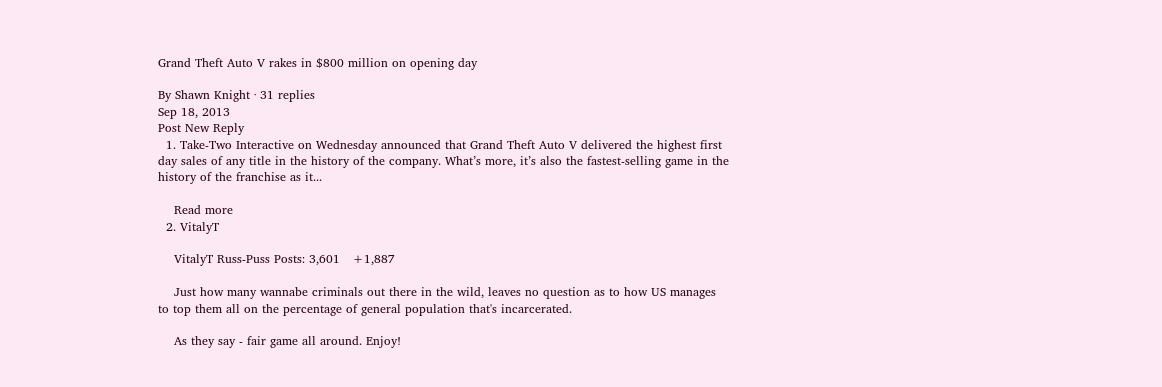Grand Theft Auto V rakes in $800 million on opening day

By Shawn Knight · 31 replies
Sep 18, 2013
Post New Reply
  1. Take-Two Interactive on Wednesday announced that Grand Theft Auto V delivered the highest first day sales of any title in the history of the company. What’s more, it’s also the fastest-selling game in the history of the franchise as it...

    Read more
  2. VitalyT

    VitalyT Russ-Puss Posts: 3,601   +1,887

    Just how many wannabe criminals out there in the wild, leaves no question as to how US manages to top them all on the percentage of general population that's incarcerated.

    As they say - fair game all around. Enjoy!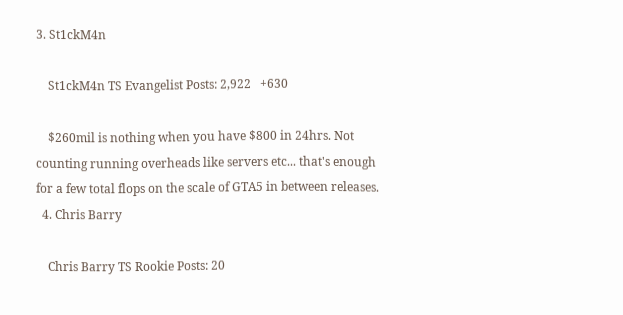3. St1ckM4n

    St1ckM4n TS Evangelist Posts: 2,922   +630

    $260mil is nothing when you have $800 in 24hrs. Not counting running overheads like servers etc... that's enough for a few total flops on the scale of GTA5 in between releases.
  4. Chris Barry

    Chris Barry TS Rookie Posts: 20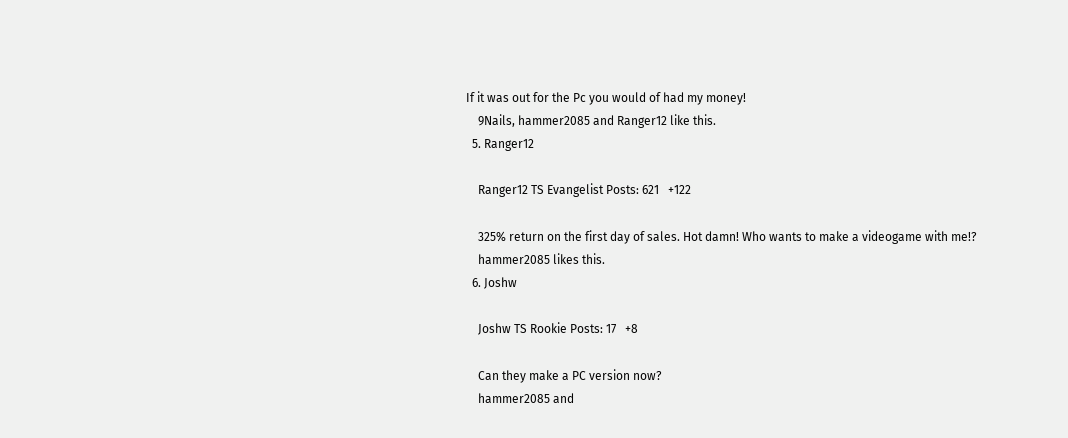If it was out for the Pc you would of had my money!
    9Nails, hammer2085 and Ranger12 like this.
  5. Ranger12

    Ranger12 TS Evangelist Posts: 621   +122

    325% return on the first day of sales. Hot damn! Who wants to make a videogame with me!?
    hammer2085 likes this.
  6. Joshw

    Joshw TS Rookie Posts: 17   +8

    Can they make a PC version now?
    hammer2085 and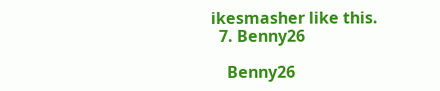ikesmasher like this.
  7. Benny26

    Benny26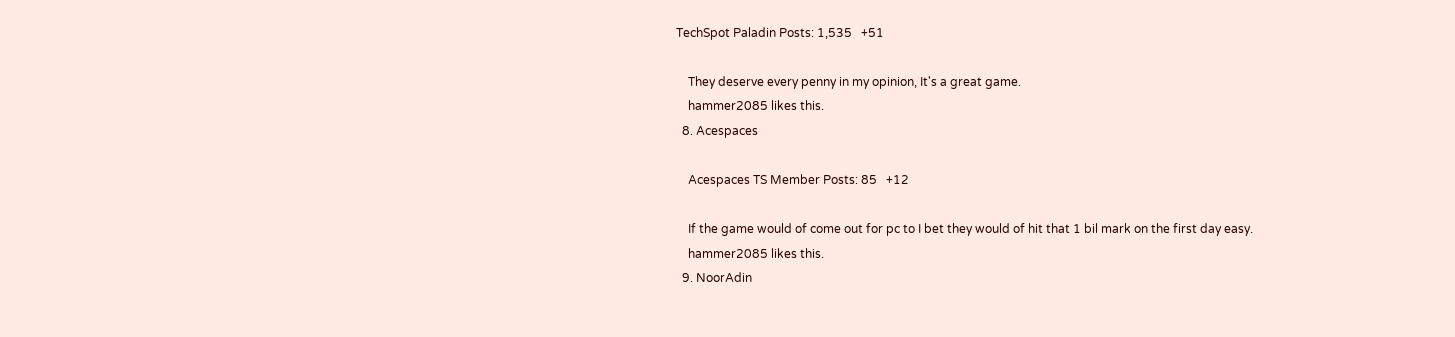TechSpot Paladin Posts: 1,535   +51

    They deserve every penny in my opinion, It's a great game.
    hammer2085 likes this.
  8. Acespaces

    Acespaces TS Member Posts: 85   +12

    If the game would of come out for pc to I bet they would of hit that 1 bil mark on the first day easy.
    hammer2085 likes this.
  9. NoorAdin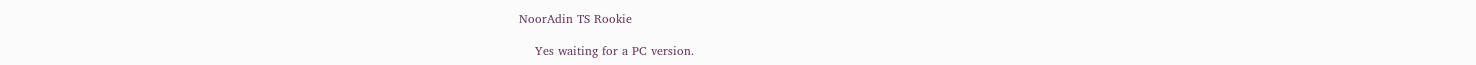NoorAdin TS Rookie

    Yes waiting for a PC version.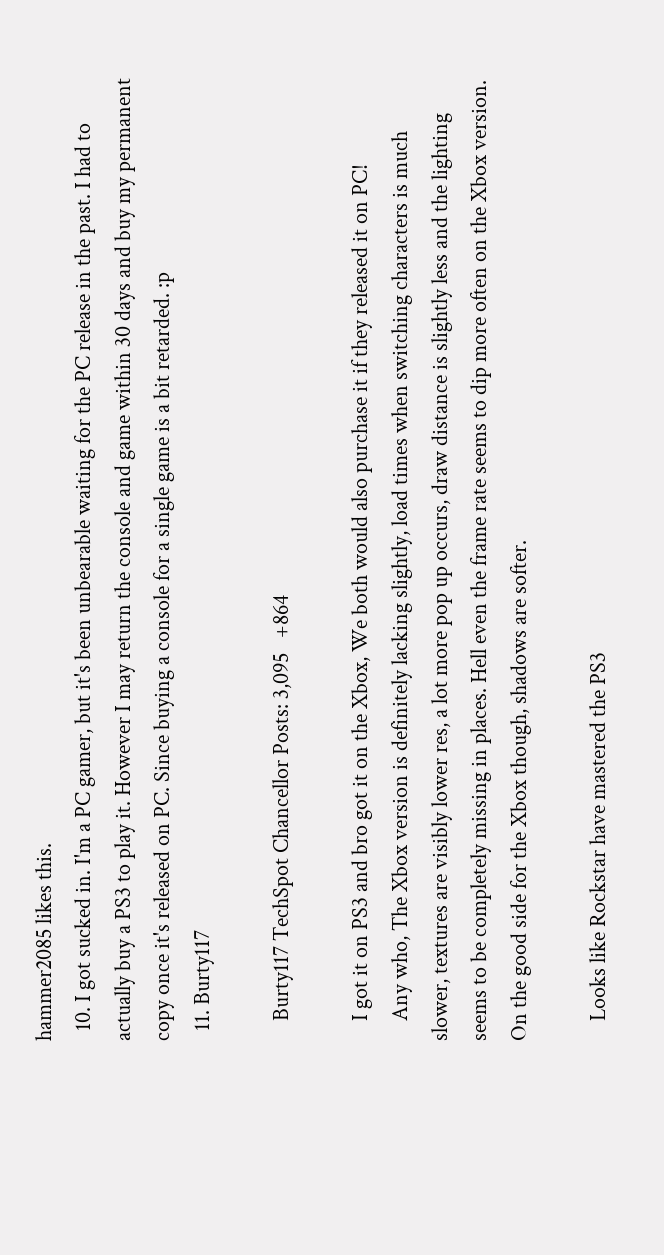hammer2085 likes this.
  10. I got sucked in. I'm a PC gamer, but it's been unbearable waiting for the PC release in the past. I had to actually buy a PS3 to play it. However I may return the console and game within 30 days and buy my permanent copy once it's released on PC. Since buying a console for a single game is a bit retarded. :p
  11. Burty117

    Burty117 TechSpot Chancellor Posts: 3,095   +864

    I got it on PS3 and bro got it on the Xbox, We both would also purchase it if they released it on PC!
    Any who, The Xbox version is definitely lacking slightly, load times when switching characters is much slower, textures are visibly lower res, a lot more pop up occurs, draw distance is slightly less and the lighting seems to be completely missing in places. Hell even the frame rate seems to dip more often on the Xbox version. On the good side for the Xbox though, shadows are softer.

    Looks like Rockstar have mastered the PS3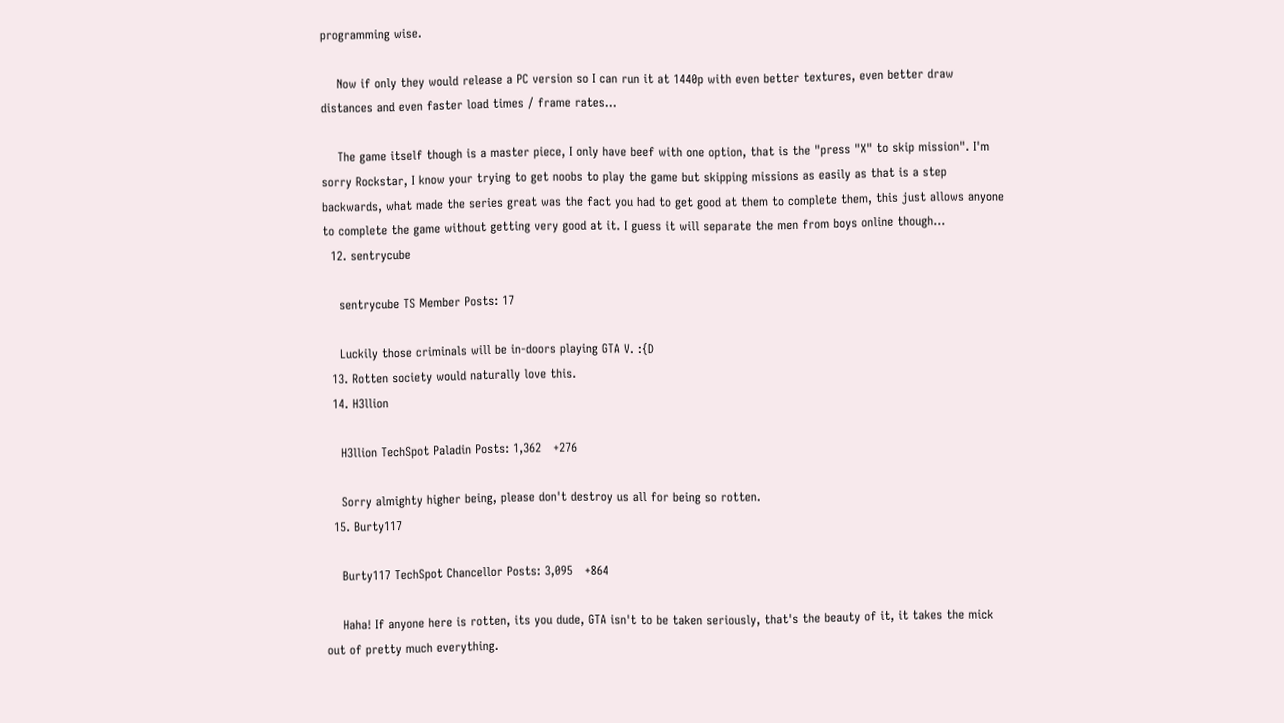programming wise.

    Now if only they would release a PC version so I can run it at 1440p with even better textures, even better draw distances and even faster load times / frame rates...

    The game itself though is a master piece, I only have beef with one option, that is the "press "X" to skip mission". I'm sorry Rockstar, I know your trying to get noobs to play the game but skipping missions as easily as that is a step backwards, what made the series great was the fact you had to get good at them to complete them, this just allows anyone to complete the game without getting very good at it. I guess it will separate the men from boys online though...
  12. sentrycube

    sentrycube TS Member Posts: 17

    Luckily those criminals will be in-doors playing GTA V. :{D
  13. Rotten society would naturally love this.
  14. H3llion

    H3llion TechSpot Paladin Posts: 1,362   +276

    Sorry almighty higher being, please don't destroy us all for being so rotten.
  15. Burty117

    Burty117 TechSpot Chancellor Posts: 3,095   +864

    Haha! If anyone here is rotten, its you dude, GTA isn't to be taken seriously, that's the beauty of it, it takes the mick out of pretty much everything.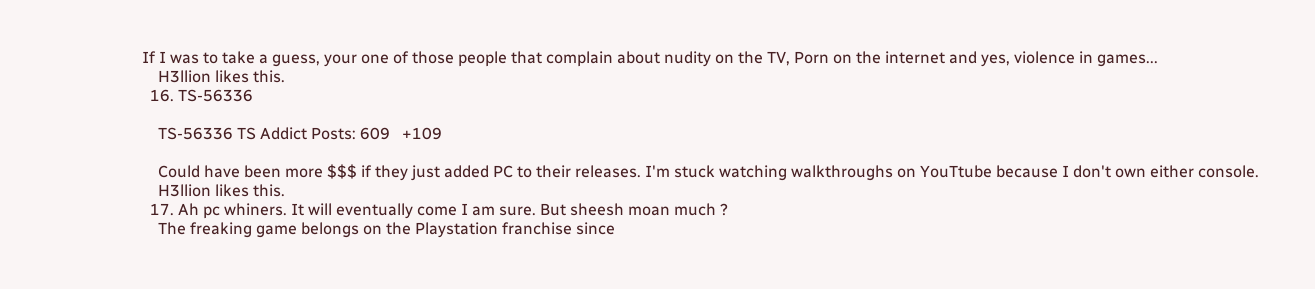If I was to take a guess, your one of those people that complain about nudity on the TV, Porn on the internet and yes, violence in games...
    H3llion likes this.
  16. TS-56336

    TS-56336 TS Addict Posts: 609   +109

    Could have been more $$$ if they just added PC to their releases. I'm stuck watching walkthroughs on YouTtube because I don't own either console.
    H3llion likes this.
  17. Ah pc whiners. It will eventually come I am sure. But sheesh moan much ?
    The freaking game belongs on the Playstation franchise since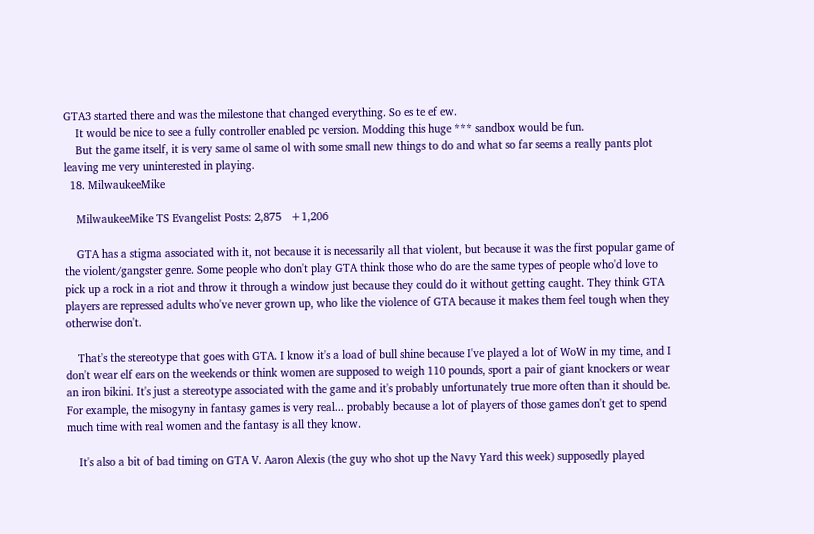GTA3 started there and was the milestone that changed everything. So es te ef ew.
    It would be nice to see a fully controller enabled pc version. Modding this huge *** sandbox would be fun.
    But the game itself, it is very same ol same ol with some small new things to do and what so far seems a really pants plot leaving me very uninterested in playing.
  18. MilwaukeeMike

    MilwaukeeMike TS Evangelist Posts: 2,875   +1,206

    GTA has a stigma associated with it, not because it is necessarily all that violent, but because it was the first popular game of the violent/gangster genre. Some people who don't play GTA think those who do are the same types of people who'd love to pick up a rock in a riot and throw it through a window just because they could do it without getting caught. They think GTA players are repressed adults who've never grown up, who like the violence of GTA because it makes them feel tough when they otherwise don't.

    That's the stereotype that goes with GTA. I know it's a load of bull shine because I've played a lot of WoW in my time, and I don't wear elf ears on the weekends or think women are supposed to weigh 110 pounds, sport a pair of giant knockers or wear an iron bikini. It's just a stereotype associated with the game and it's probably unfortunately true more often than it should be. For example, the misogyny in fantasy games is very real... probably because a lot of players of those games don't get to spend much time with real women and the fantasy is all they know.

    It's also a bit of bad timing on GTA V. Aaron Alexis (the guy who shot up the Navy Yard this week) supposedly played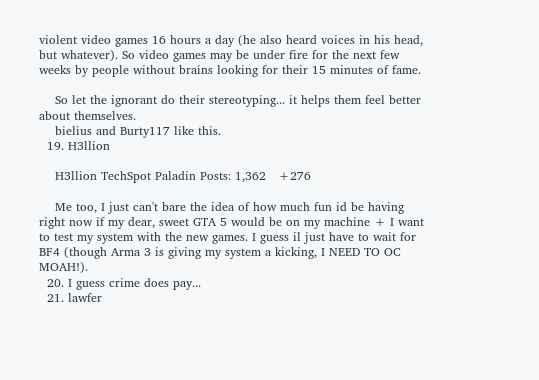violent video games 16 hours a day (he also heard voices in his head, but whatever). So video games may be under fire for the next few weeks by people without brains looking for their 15 minutes of fame.

    So let the ignorant do their stereotyping... it helps them feel better about themselves.
    bielius and Burty117 like this.
  19. H3llion

    H3llion TechSpot Paladin Posts: 1,362   +276

    Me too, I just can't bare the idea of how much fun id be having right now if my dear, sweet GTA 5 would be on my machine + I want to test my system with the new games. I guess il just have to wait for BF4 (though Arma 3 is giving my system a kicking, I NEED TO OC MOAH!).
  20. I guess crime does pay...
  21. lawfer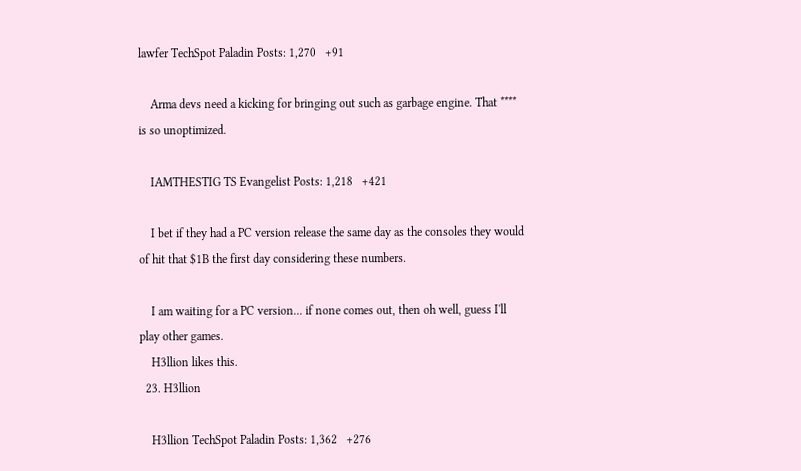lawfer TechSpot Paladin Posts: 1,270   +91

    Arma devs need a kicking for bringing out such as garbage engine. That **** is so unoptimized.

    IAMTHESTIG TS Evangelist Posts: 1,218   +421

    I bet if they had a PC version release the same day as the consoles they would of hit that $1B the first day considering these numbers.

    I am waiting for a PC version... if none comes out, then oh well, guess I'll play other games.
    H3llion likes this.
  23. H3llion

    H3llion TechSpot Paladin Posts: 1,362   +276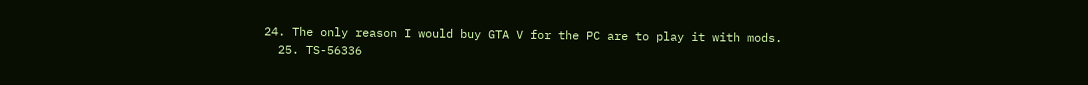24. The only reason I would buy GTA V for the PC are to play it with mods.
  25. TS-56336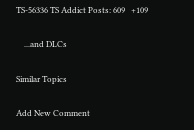TS-56336 TS Addict Posts: 609   +109

    ...and DLCs

Similar Topics

Add New Comment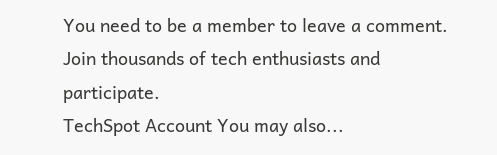You need to be a member to leave a comment. Join thousands of tech enthusiasts and participate.
TechSpot Account You may also...